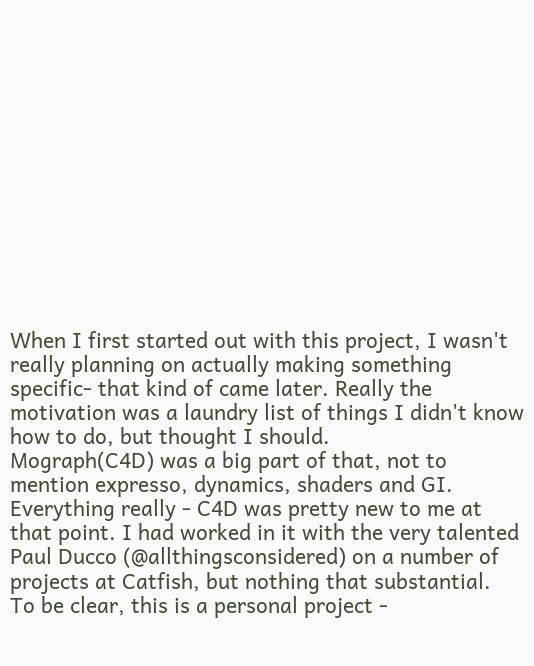When I first started out with this project, I wasn't really planning on actually making something specific- that kind of came later. Really the motivation was a laundry list of things I didn't know how to do, but thought I should.
Mograph(C4D) was a big part of that, not to mention expresso, dynamics, shaders and GI. Everything really - C4D was pretty new to me at that point. I had worked in it with the very talented Paul Ducco (@allthingsconsidered) on a number of projects at Catfish, but nothing that substantial.
To be clear, this is a personal project -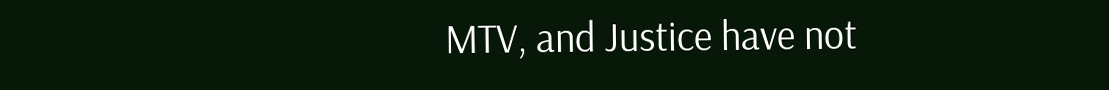MTV, and Justice have not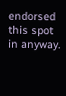endorsed this spot in anyway.